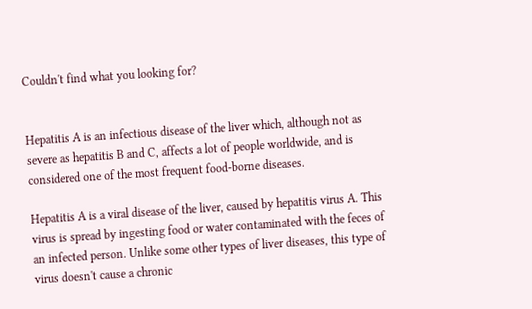Couldn't find what you looking for?


Hepatitis A is an infectious disease of the liver which, although not as severe as hepatitis B and C, affects a lot of people worldwide, and is considered one of the most frequent food-borne diseases.

Hepatitis A is a viral disease of the liver, caused by hepatitis virus A. This virus is spread by ingesting food or water contaminated with the feces of an infected person. Unlike some other types of liver diseases, this type of virus doesn't cause a chronic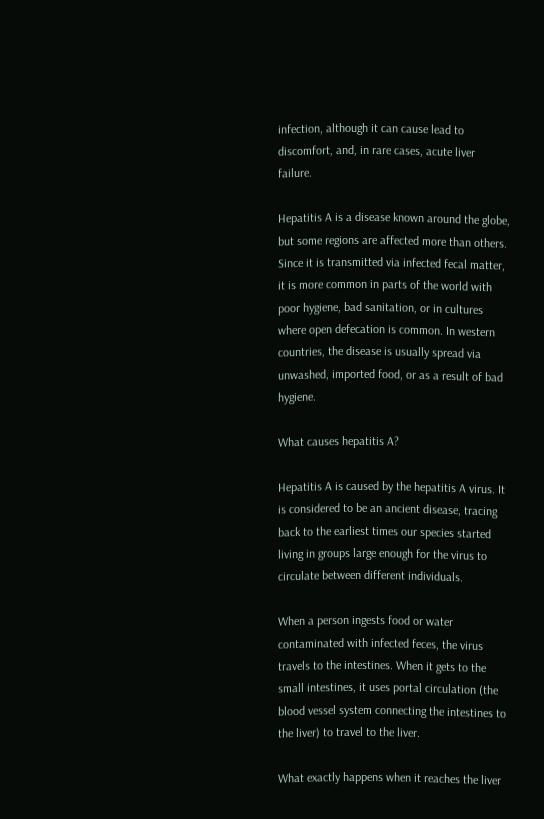infection, although it can cause lead to discomfort, and, in rare cases, acute liver failure.

Hepatitis A is a disease known around the globe, but some regions are affected more than others. Since it is transmitted via infected fecal matter, it is more common in parts of the world with poor hygiene, bad sanitation, or in cultures where open defecation is common. In western countries, the disease is usually spread via unwashed, imported food, or as a result of bad hygiene.

What causes hepatitis A?

Hepatitis A is caused by the hepatitis A virus. It is considered to be an ancient disease, tracing back to the earliest times our species started living in groups large enough for the virus to circulate between different individuals.

When a person ingests food or water contaminated with infected feces, the virus travels to the intestines. When it gets to the small intestines, it uses portal circulation (the blood vessel system connecting the intestines to the liver) to travel to the liver.

What exactly happens when it reaches the liver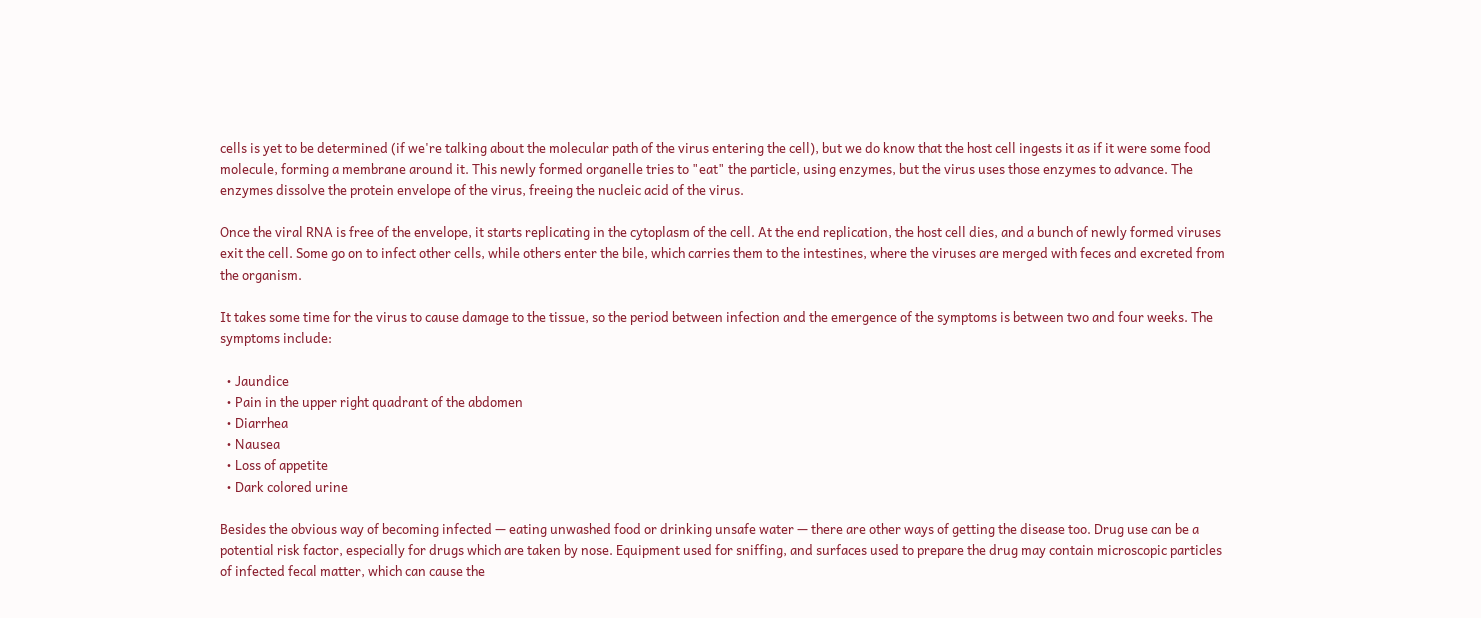cells is yet to be determined (if we're talking about the molecular path of the virus entering the cell), but we do know that the host cell ingests it as if it were some food molecule, forming a membrane around it. This newly formed organelle tries to "eat" the particle, using enzymes, but the virus uses those enzymes to advance. The enzymes dissolve the protein envelope of the virus, freeing the nucleic acid of the virus.

Once the viral RNA is free of the envelope, it starts replicating in the cytoplasm of the cell. At the end replication, the host cell dies, and a bunch of newly formed viruses exit the cell. Some go on to infect other cells, while others enter the bile, which carries them to the intestines, where the viruses are merged with feces and excreted from the organism.

It takes some time for the virus to cause damage to the tissue, so the period between infection and the emergence of the symptoms is between two and four weeks. The symptoms include:

  • Jaundice
  • Pain in the upper right quadrant of the abdomen
  • Diarrhea
  • Nausea
  • Loss of appetite
  • Dark colored urine

Besides the obvious way of becoming infected — eating unwashed food or drinking unsafe water — there are other ways of getting the disease too. Drug use can be a potential risk factor, especially for drugs which are taken by nose. Equipment used for sniffing, and surfaces used to prepare the drug may contain microscopic particles of infected fecal matter, which can cause the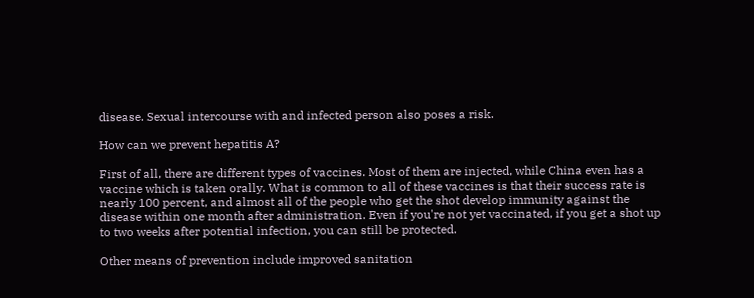disease. Sexual intercourse with and infected person also poses a risk.

How can we prevent hepatitis A?

First of all, there are different types of vaccines. Most of them are injected, while China even has a vaccine which is taken orally. What is common to all of these vaccines is that their success rate is nearly 100 percent, and almost all of the people who get the shot develop immunity against the disease within one month after administration. Even if you're not yet vaccinated, if you get a shot up to two weeks after potential infection, you can still be protected.

Other means of prevention include improved sanitation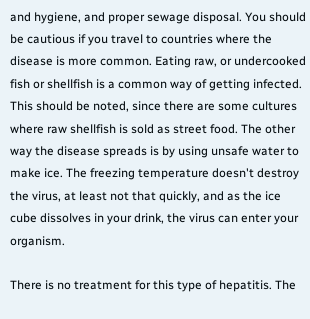and hygiene, and proper sewage disposal. You should be cautious if you travel to countries where the disease is more common. Eating raw, or undercooked fish or shellfish is a common way of getting infected. This should be noted, since there are some cultures where raw shellfish is sold as street food. The other way the disease spreads is by using unsafe water to make ice. The freezing temperature doesn't destroy the virus, at least not that quickly, and as the ice cube dissolves in your drink, the virus can enter your organism.

There is no treatment for this type of hepatitis. The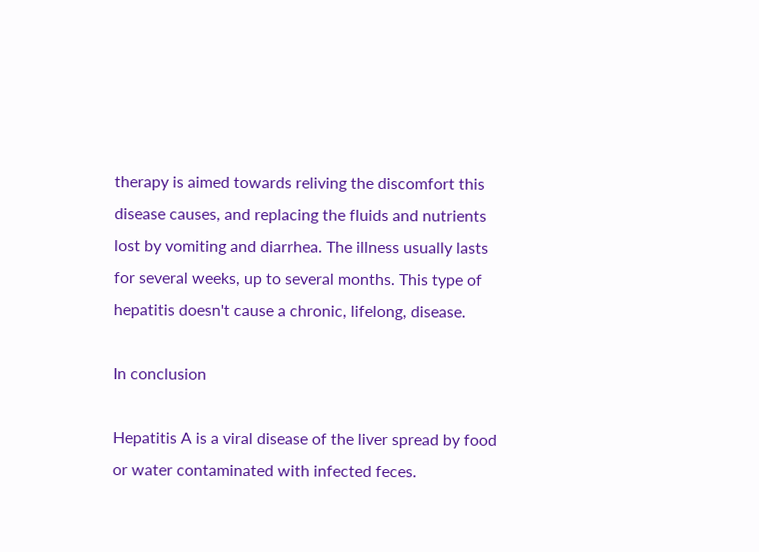therapy is aimed towards reliving the discomfort this disease causes, and replacing the fluids and nutrients lost by vomiting and diarrhea. The illness usually lasts for several weeks, up to several months. This type of hepatitis doesn't cause a chronic, lifelong, disease.

In conclusion

Hepatitis A is a viral disease of the liver spread by food or water contaminated with infected feces.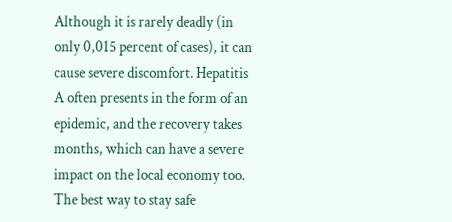Although it is rarely deadly (in only 0,015 percent of cases), it can cause severe discomfort. Hepatitis A often presents in the form of an epidemic, and the recovery takes months, which can have a severe impact on the local economy too. The best way to stay safe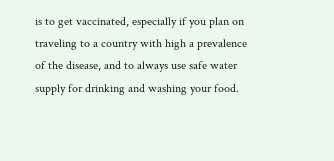is to get vaccinated, especially if you plan on traveling to a country with high a prevalence of the disease, and to always use safe water supply for drinking and washing your food.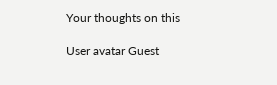Your thoughts on this

User avatar Guest